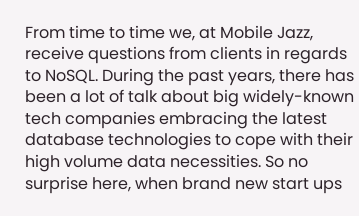From time to time we, at Mobile Jazz, receive questions from clients in regards to NoSQL. During the past years, there has been a lot of talk about big widely-known tech companies embracing the latest database technologies to cope with their high volume data necessities. So no surprise here, when brand new start ups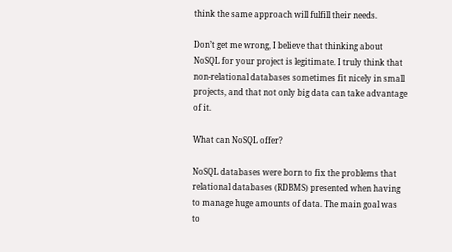think the same approach will fulfill their needs.

Don’t get me wrong, I believe that thinking about NoSQL for your project is legitimate. I truly think that non-relational databases sometimes fit nicely in small projects, and that not only big data can take advantage of it.

What can NoSQL offer?

NoSQL databases were born to fix the problems that relational databases (RDBMS) presented when having to manage huge amounts of data. The main goal was to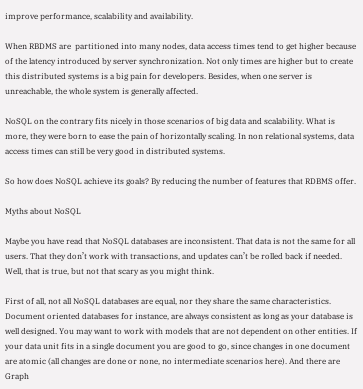improve performance, scalability and availability.

When RBDMS are  partitioned into many nodes, data access times tend to get higher because of the latency introduced by server synchronization. Not only times are higher but to create this distributed systems is a big pain for developers. Besides, when one server is unreachable, the whole system is generally affected.

NoSQL on the contrary fits nicely in those scenarios of big data and scalability. What is more, they were born to ease the pain of horizontally scaling. In non relational systems, data access times can still be very good in distributed systems.

So how does NoSQL achieve its goals? By reducing the number of features that RDBMS offer.

Myths about NoSQL

Maybe you have read that NoSQL databases are inconsistent. That data is not the same for all users. That they don’t work with transactions, and updates can’t be rolled back if needed. Well, that is true, but not that scary as you might think.

First of all, not all NoSQL databases are equal, nor they share the same characteristics. Document oriented databases for instance, are always consistent as long as your database is well designed. You may want to work with models that are not dependent on other entities. If your data unit fits in a single document you are good to go, since changes in one document are atomic (all changes are done or none, no intermediate scenarios here). And there are Graph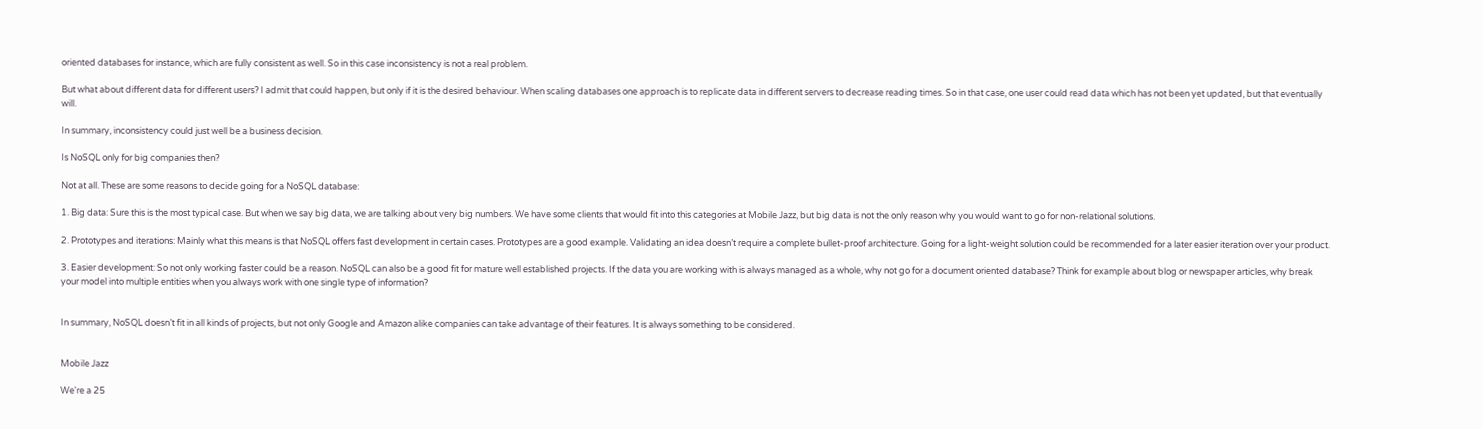oriented databases for instance, which are fully consistent as well. So in this case inconsistency is not a real problem.

But what about different data for different users? I admit that could happen, but only if it is the desired behaviour. When scaling databases one approach is to replicate data in different servers to decrease reading times. So in that case, one user could read data which has not been yet updated, but that eventually will.

In summary, inconsistency could just well be a business decision.

Is NoSQL only for big companies then?

Not at all. These are some reasons to decide going for a NoSQL database:

1. Big data: Sure this is the most typical case. But when we say big data, we are talking about very big numbers. We have some clients that would fit into this categories at Mobile Jazz, but big data is not the only reason why you would want to go for non-relational solutions.

2. Prototypes and iterations: Mainly what this means is that NoSQL offers fast development in certain cases. Prototypes are a good example. Validating an idea doesn’t require a complete bullet-proof architecture. Going for a light-weight solution could be recommended for a later easier iteration over your product.

3. Easier development: So not only working faster could be a reason. NoSQL can also be a good fit for mature well established projects. If the data you are working with is always managed as a whole, why not go for a document oriented database? Think for example about blog or newspaper articles, why break your model into multiple entities when you always work with one single type of information?


In summary, NoSQL doesn’t fit in all kinds of projects, but not only Google and Amazon alike companies can take advantage of their features. It is always something to be considered.


Mobile Jazz

We're a 25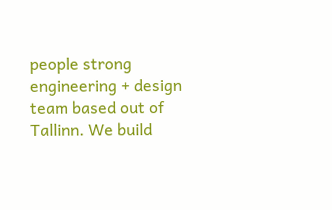people strong engineering + design team based out of Tallinn. We build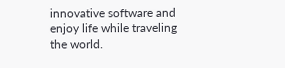innovative software and enjoy life while traveling the world.